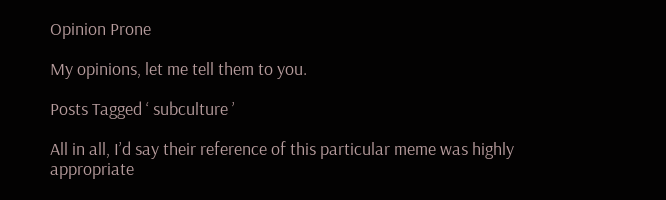Opinion Prone

My opinions, let me tell them to you.

Posts Tagged ‘ subculture ’

All in all, I’d say their reference of this particular meme was highly appropriate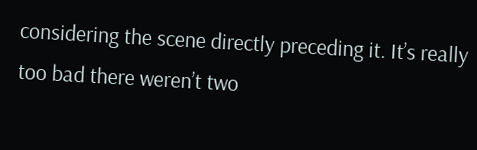considering the scene directly preceding it. It’s really too bad there weren’t two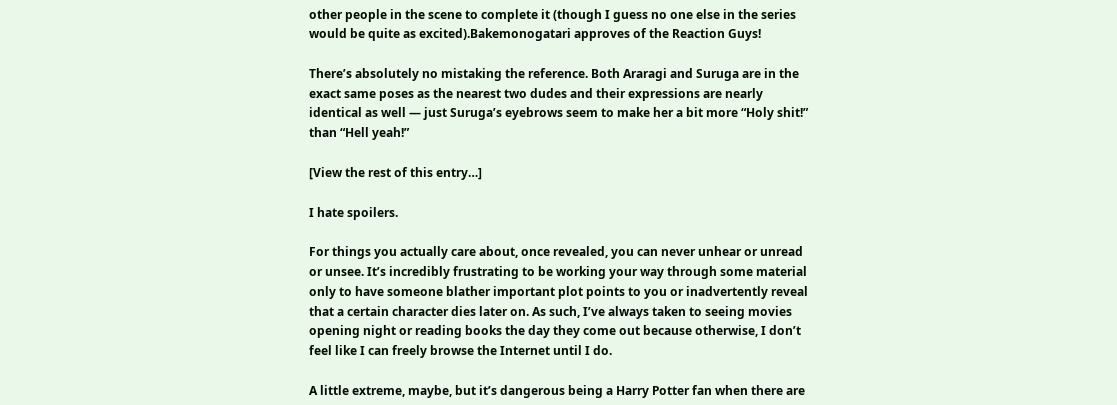other people in the scene to complete it (though I guess no one else in the series would be quite as excited).Bakemonogatari approves of the Reaction Guys!

There’s absolutely no mistaking the reference. Both Araragi and Suruga are in the exact same poses as the nearest two dudes and their expressions are nearly identical as well — just Suruga’s eyebrows seem to make her a bit more “Holy shit!” than “Hell yeah!”

[View the rest of this entry…]

I hate spoilers.

For things you actually care about, once revealed, you can never unhear or unread or unsee. It’s incredibly frustrating to be working your way through some material only to have someone blather important plot points to you or inadvertently reveal that a certain character dies later on. As such, I’ve always taken to seeing movies opening night or reading books the day they come out because otherwise, I don’t feel like I can freely browse the Internet until I do.

A little extreme, maybe, but it’s dangerous being a Harry Potter fan when there are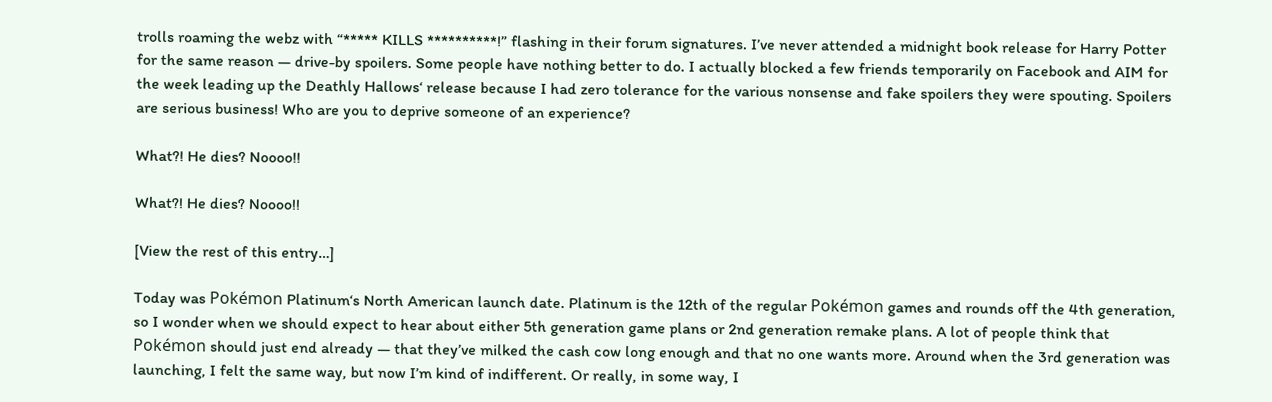trolls roaming the webz with “***** KILLS **********!” flashing in their forum signatures. I’ve never attended a midnight book release for Harry Potter for the same reason — drive-by spoilers. Some people have nothing better to do. I actually blocked a few friends temporarily on Facebook and AIM for the week leading up the Deathly Hallows‘ release because I had zero tolerance for the various nonsense and fake spoilers they were spouting. Spoilers are serious business! Who are you to deprive someone of an experience?

What?! He dies? Noooo!!

What?! He dies? Noooo!!

[View the rest of this entry…]

Today was Pokémon Platinum‘s North American launch date. Platinum is the 12th of the regular Pokémon games and rounds off the 4th generation, so I wonder when we should expect to hear about either 5th generation game plans or 2nd generation remake plans. A lot of people think that Pokémon should just end already — that they’ve milked the cash cow long enough and that no one wants more. Around when the 3rd generation was launching, I felt the same way, but now I’m kind of indifferent. Or really, in some way, I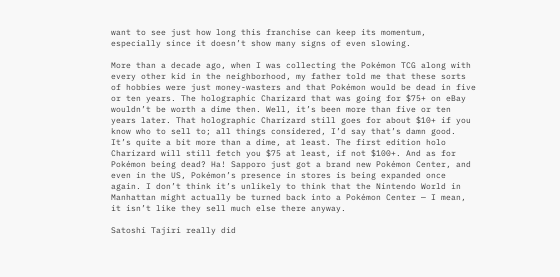want to see just how long this franchise can keep its momentum, especially since it doesn’t show many signs of even slowing.

More than a decade ago, when I was collecting the Pokémon TCG along with every other kid in the neighborhood, my father told me that these sorts of hobbies were just money-wasters and that Pokémon would be dead in five or ten years. The holographic Charizard that was going for $75+ on eBay wouldn’t be worth a dime then. Well, it’s been more than five or ten years later. That holographic Charizard still goes for about $10+ if you know who to sell to; all things considered, I’d say that’s damn good. It’s quite a bit more than a dime, at least. The first edition holo Charizard will still fetch you $75 at least, if not $100+. And as for Pokémon being dead? Ha! Sapporo just got a brand new Pokémon Center, and even in the US, Pokémon’s presence in stores is being expanded once again. I don’t think it’s unlikely to think that the Nintendo World in Manhattan might actually be turned back into a Pokémon Center — I mean, it isn’t like they sell much else there anyway.

Satoshi Tajiri really did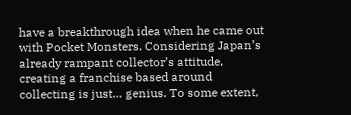have a breakthrough idea when he came out with Pocket Monsters. Considering Japan’s already rampant collector’s attitude, creating a franchise based around collecting is just… genius. To some extent,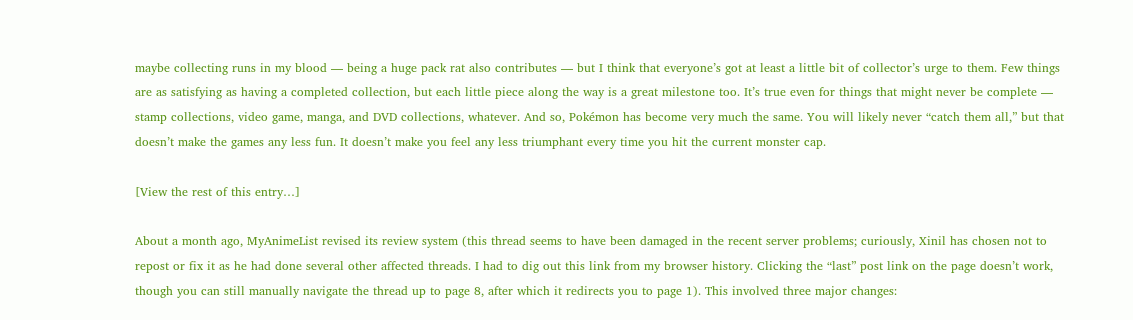maybe collecting runs in my blood — being a huge pack rat also contributes — but I think that everyone’s got at least a little bit of collector’s urge to them. Few things are as satisfying as having a completed collection, but each little piece along the way is a great milestone too. It’s true even for things that might never be complete — stamp collections, video game, manga, and DVD collections, whatever. And so, Pokémon has become very much the same. You will likely never “catch them all,” but that doesn’t make the games any less fun. It doesn’t make you feel any less triumphant every time you hit the current monster cap.

[View the rest of this entry…]

About a month ago, MyAnimeList revised its review system (this thread seems to have been damaged in the recent server problems; curiously, Xinil has chosen not to repost or fix it as he had done several other affected threads. I had to dig out this link from my browser history. Clicking the “last” post link on the page doesn’t work, though you can still manually navigate the thread up to page 8, after which it redirects you to page 1). This involved three major changes: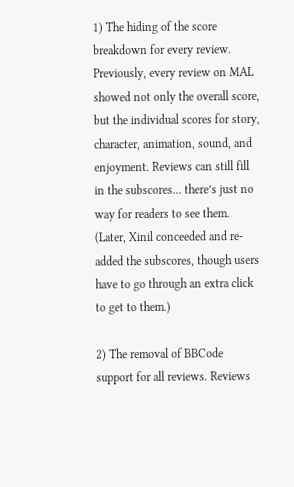1) The hiding of the score breakdown for every review. Previously, every review on MAL showed not only the overall score, but the individual scores for story, character, animation, sound, and enjoyment. Reviews can still fill in the subscores… there’s just no way for readers to see them. (Later, Xinil conceeded and re-added the subscores, though users have to go through an extra click to get to them.)

2) The removal of BBCode support for all reviews. Reviews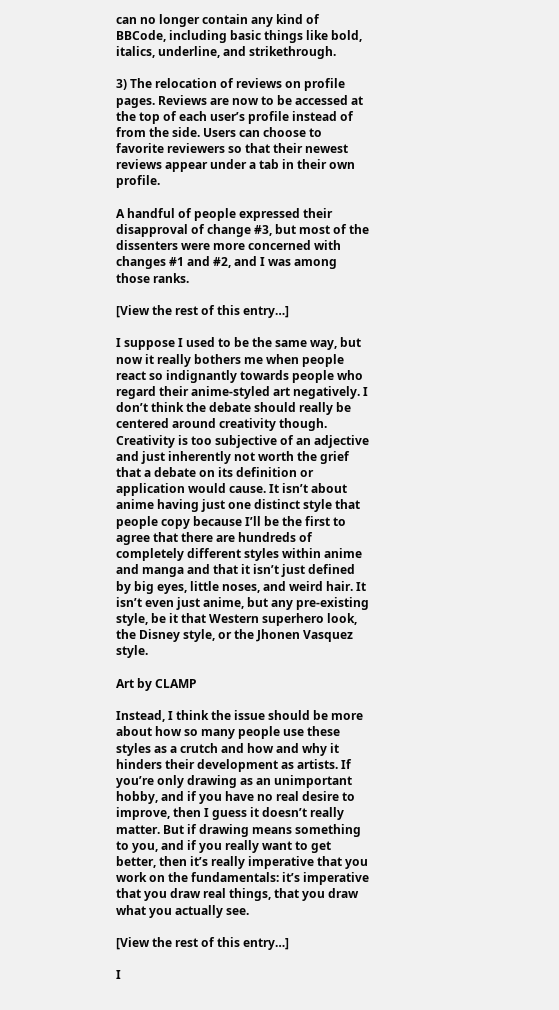can no longer contain any kind of BBCode, including basic things like bold, italics, underline, and strikethrough.

3) The relocation of reviews on profile pages. Reviews are now to be accessed at the top of each user’s profile instead of from the side. Users can choose to favorite reviewers so that their newest reviews appear under a tab in their own profile.

A handful of people expressed their disapproval of change #3, but most of the dissenters were more concerned with changes #1 and #2, and I was among those ranks.

[View the rest of this entry…]

I suppose I used to be the same way, but now it really bothers me when people react so indignantly towards people who regard their anime-styled art negatively. I don’t think the debate should really be centered around creativity though. Creativity is too subjective of an adjective and just inherently not worth the grief that a debate on its definition or application would cause. It isn’t about anime having just one distinct style that people copy because I’ll be the first to agree that there are hundreds of completely different styles within anime and manga and that it isn’t just defined by big eyes, little noses, and weird hair. It isn’t even just anime, but any pre-existing style, be it that Western superhero look, the Disney style, or the Jhonen Vasquez style.

Art by CLAMP

Instead, I think the issue should be more about how so many people use these styles as a crutch and how and why it hinders their development as artists. If you’re only drawing as an unimportant hobby, and if you have no real desire to improve, then I guess it doesn’t really matter. But if drawing means something to you, and if you really want to get better, then it’s really imperative that you work on the fundamentals: it’s imperative that you draw real things, that you draw what you actually see.

[View the rest of this entry…]

I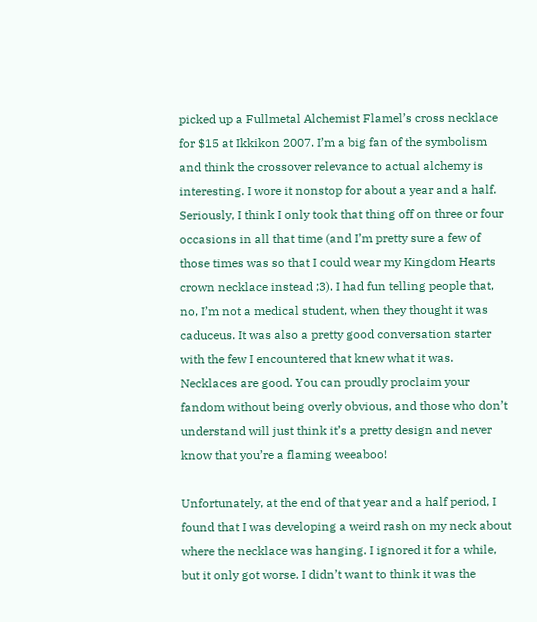picked up a Fullmetal Alchemist Flamel’s cross necklace for $15 at Ikkikon 2007. I’m a big fan of the symbolism and think the crossover relevance to actual alchemy is interesting. I wore it nonstop for about a year and a half. Seriously, I think I only took that thing off on three or four occasions in all that time (and I’m pretty sure a few of those times was so that I could wear my Kingdom Hearts crown necklace instead ;3). I had fun telling people that, no, I’m not a medical student, when they thought it was caduceus. It was also a pretty good conversation starter with the few I encountered that knew what it was. Necklaces are good. You can proudly proclaim your fandom without being overly obvious, and those who don’t understand will just think it’s a pretty design and never know that you’re a flaming weeaboo!

Unfortunately, at the end of that year and a half period, I found that I was developing a weird rash on my neck about where the necklace was hanging. I ignored it for a while, but it only got worse. I didn’t want to think it was the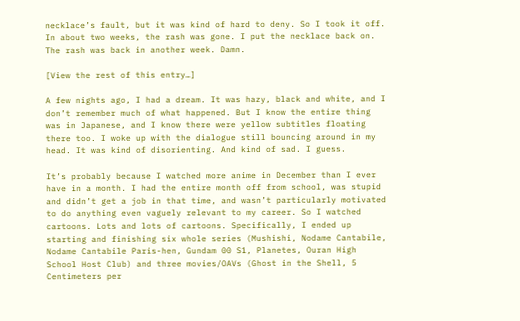necklace’s fault, but it was kind of hard to deny. So I took it off. In about two weeks, the rash was gone. I put the necklace back on. The rash was back in another week. Damn.

[View the rest of this entry…]

A few nights ago, I had a dream. It was hazy, black and white, and I don’t remember much of what happened. But I know the entire thing was in Japanese, and I know there were yellow subtitles floating there too. I woke up with the dialogue still bouncing around in my head. It was kind of disorienting. And kind of sad. I guess.

It’s probably because I watched more anime in December than I ever have in a month. I had the entire month off from school, was stupid and didn’t get a job in that time, and wasn’t particularly motivated to do anything even vaguely relevant to my career. So I watched cartoons. Lots and lots of cartoons. Specifically, I ended up starting and finishing six whole series (Mushishi, Nodame Cantabile, Nodame Cantabile Paris-hen, Gundam 00 S1, Planetes, Ouran High School Host Club) and three movies/OAVs (Ghost in the Shell, 5 Centimeters per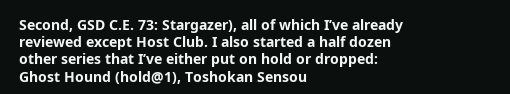Second, GSD C.E. 73: Stargazer), all of which I’ve already reviewed except Host Club. I also started a half dozen other series that I’ve either put on hold or dropped: Ghost Hound (hold@1), Toshokan Sensou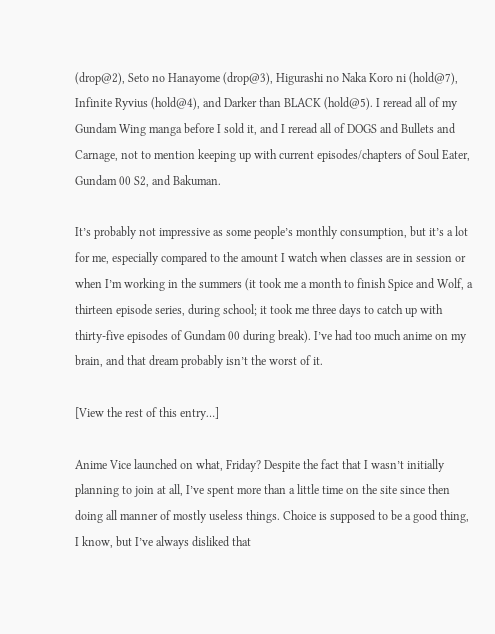(drop@2), Seto no Hanayome (drop@3), Higurashi no Naka Koro ni (hold@7), Infinite Ryvius (hold@4), and Darker than BLACK (hold@5). I reread all of my Gundam Wing manga before I sold it, and I reread all of DOGS and Bullets and Carnage, not to mention keeping up with current episodes/chapters of Soul Eater, Gundam 00 S2, and Bakuman.

It’s probably not impressive as some people’s monthly consumption, but it’s a lot for me, especially compared to the amount I watch when classes are in session or when I’m working in the summers (it took me a month to finish Spice and Wolf, a thirteen episode series, during school; it took me three days to catch up with thirty-five episodes of Gundam 00 during break). I’ve had too much anime on my brain, and that dream probably isn’t the worst of it.

[View the rest of this entry…]

Anime Vice launched on what, Friday? Despite the fact that I wasn’t initially planning to join at all, I’ve spent more than a little time on the site since then doing all manner of mostly useless things. Choice is supposed to be a good thing, I know, but I’ve always disliked that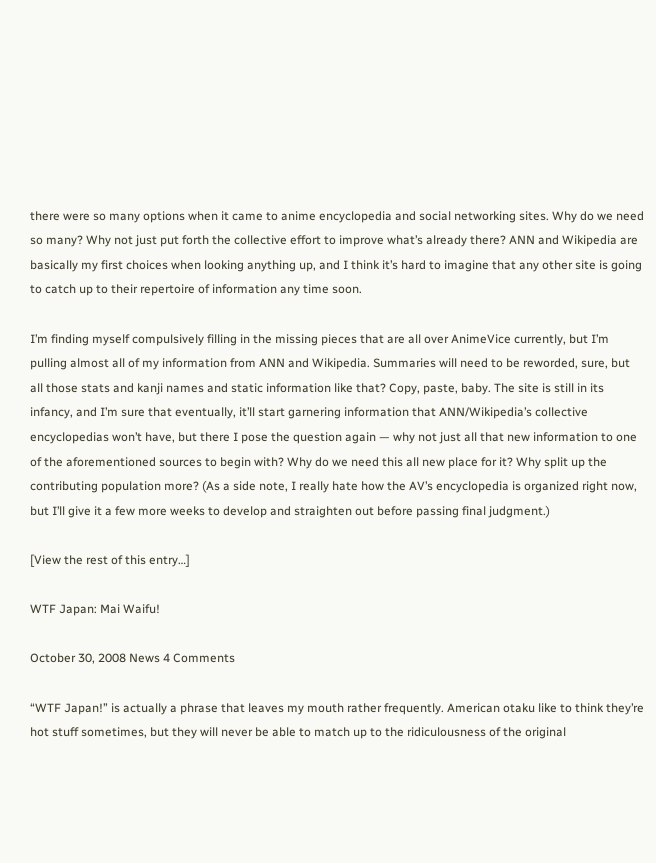there were so many options when it came to anime encyclopedia and social networking sites. Why do we need so many? Why not just put forth the collective effort to improve what’s already there? ANN and Wikipedia are basically my first choices when looking anything up, and I think it’s hard to imagine that any other site is going to catch up to their repertoire of information any time soon.

I’m finding myself compulsively filling in the missing pieces that are all over AnimeVice currently, but I’m pulling almost all of my information from ANN and Wikipedia. Summaries will need to be reworded, sure, but all those stats and kanji names and static information like that? Copy, paste, baby. The site is still in its infancy, and I’m sure that eventually, it’ll start garnering information that ANN/Wikipedia’s collective encyclopedias won’t have, but there I pose the question again — why not just all that new information to one of the aforementioned sources to begin with? Why do we need this all new place for it? Why split up the contributing population more? (As a side note, I really hate how the AV’s encyclopedia is organized right now, but I’ll give it a few more weeks to develop and straighten out before passing final judgment.)

[View the rest of this entry…]

WTF Japan: Mai Waifu!

October 30, 2008 News 4 Comments

“WTF Japan!” is actually a phrase that leaves my mouth rather frequently. American otaku like to think they’re hot stuff sometimes, but they will never be able to match up to the ridiculousness of the original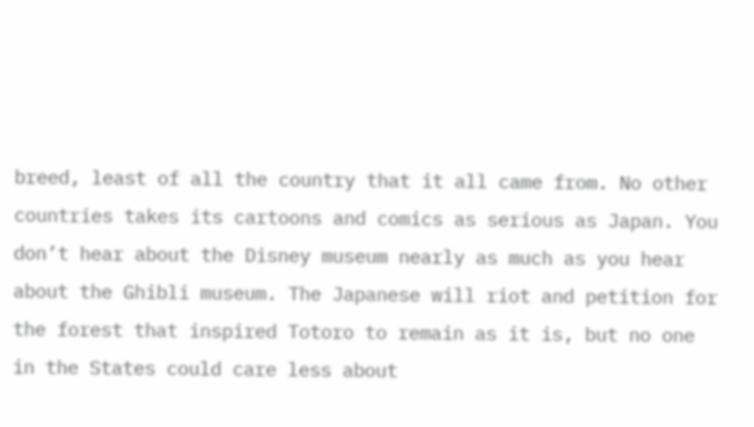breed, least of all the country that it all came from. No other countries takes its cartoons and comics as serious as Japan. You don’t hear about the Disney museum nearly as much as you hear about the Ghibli museum. The Japanese will riot and petition for the forest that inspired Totoro to remain as it is, but no one in the States could care less about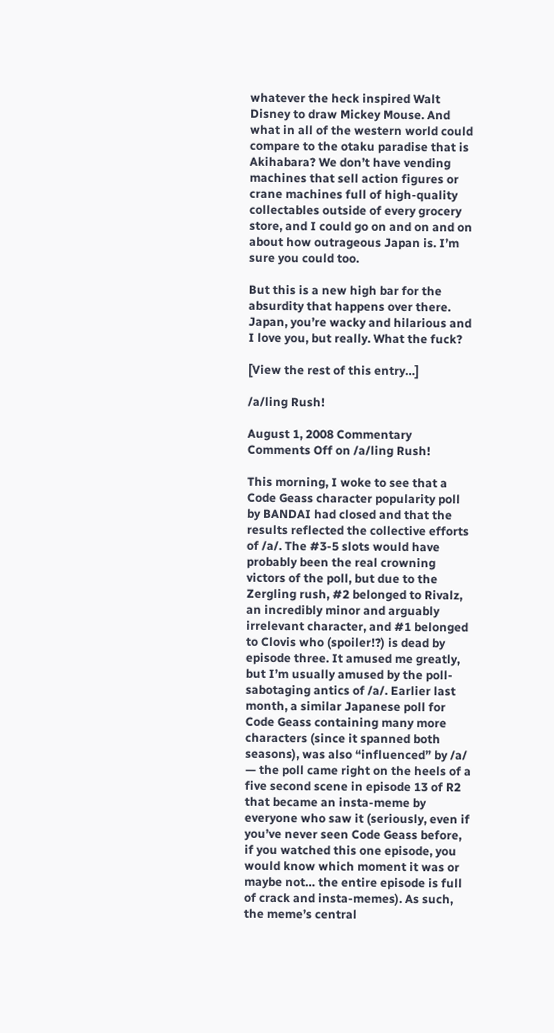whatever the heck inspired Walt Disney to draw Mickey Mouse. And what in all of the western world could compare to the otaku paradise that is Akihabara? We don’t have vending machines that sell action figures or crane machines full of high-quality collectables outside of every grocery store, and I could go on and on and on about how outrageous Japan is. I’m sure you could too.

But this is a new high bar for the absurdity that happens over there. Japan, you’re wacky and hilarious and I love you, but really. What the fuck?

[View the rest of this entry…]

/a/ling Rush!

August 1, 2008 Commentary Comments Off on /a/ling Rush!

This morning, I woke to see that a Code Geass character popularity poll by BANDAI had closed and that the results reflected the collective efforts of /a/. The #3-5 slots would have probably been the real crowning victors of the poll, but due to the Zergling rush, #2 belonged to Rivalz, an incredibly minor and arguably irrelevant character, and #1 belonged to Clovis who (spoiler!?) is dead by episode three. It amused me greatly, but I’m usually amused by the poll-sabotaging antics of /a/. Earlier last month, a similar Japanese poll for Code Geass containing many more characters (since it spanned both seasons), was also “influenced” by /a/ — the poll came right on the heels of a five second scene in episode 13 of R2 that became an insta-meme by everyone who saw it (seriously, even if you’ve never seen Code Geass before, if you watched this one episode, you would know which moment it was or maybe not… the entire episode is full of crack and insta-memes). As such, the meme’s central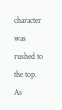character was rushed to the top. As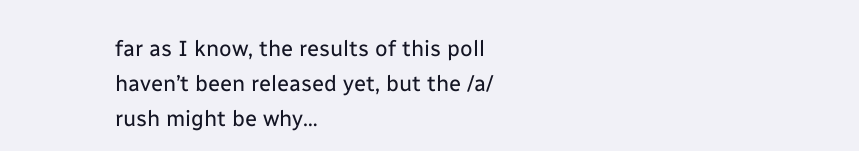far as I know, the results of this poll haven’t been released yet, but the /a/ rush might be why…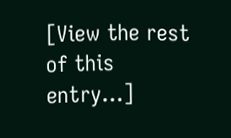[View the rest of this entry…]